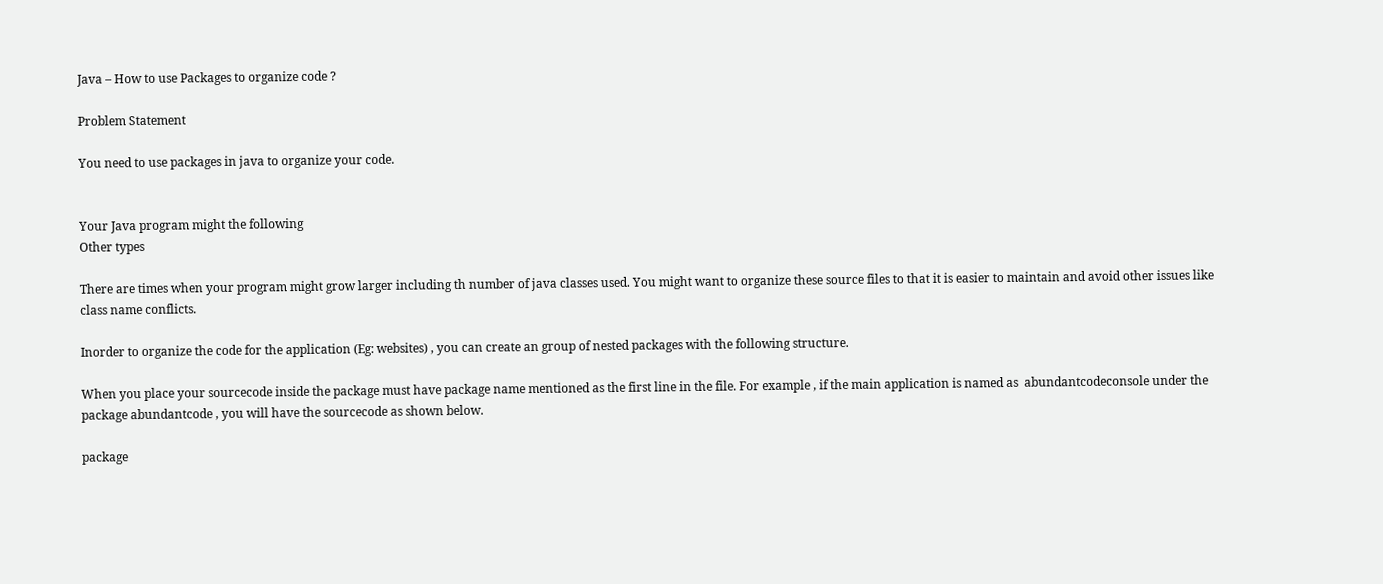Java – How to use Packages to organize code ?

Problem Statement

You need to use packages in java to organize your code.


Your Java program might the following
Other types

There are times when your program might grow larger including th number of java classes used. You might want to organize these source files to that it is easier to maintain and avoid other issues like class name conflicts.

Inorder to organize the code for the application (Eg: websites) , you can create an group of nested packages with the following structure.

When you place your sourcecode inside the package must have package name mentioned as the first line in the file. For example , if the main application is named as  abundantcodeconsole under the package abundantcode , you will have the sourcecode as shown below.

package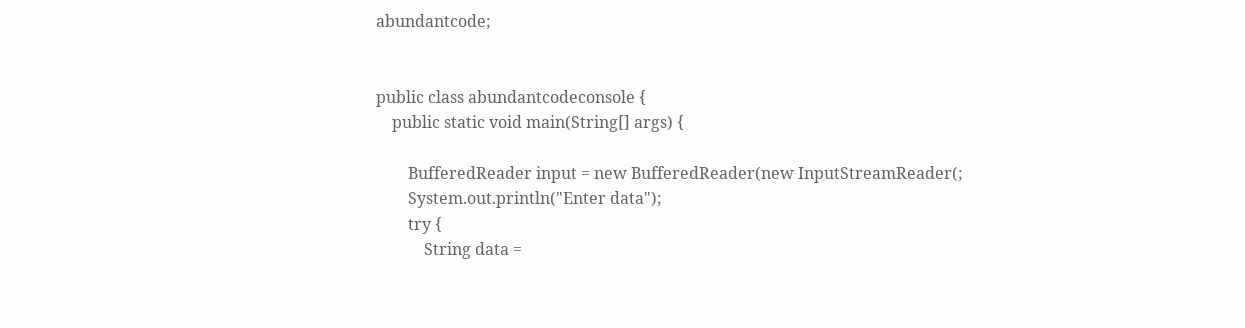abundantcode;


public class abundantcodeconsole {
    public static void main(String[] args) {

        BufferedReader input = new BufferedReader(new InputStreamReader(;
        System.out.println("Enter data");
        try {
            String data =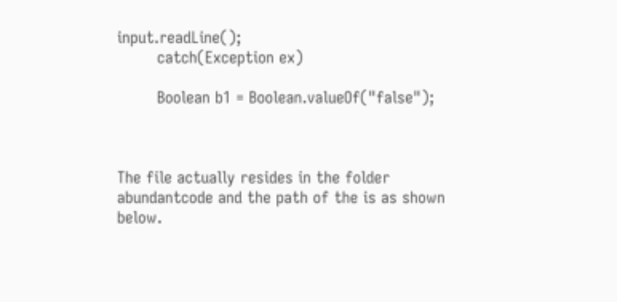input.readLine();
        catch(Exception ex)

        Boolean b1 = Boolean.valueOf("false");



The file actually resides in the folder abundantcode and the path of the is as shown below.